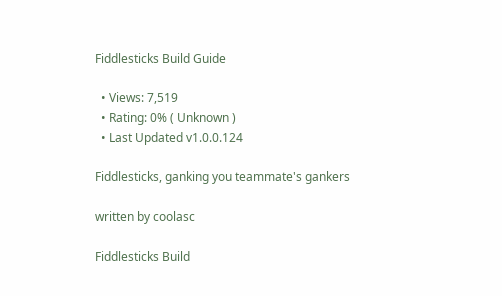Fiddlesticks Build Guide

  • Views: 7,519
  • Rating: 0% ( Unknown )
  • Last Updated v1.0.0.124

Fiddlesticks, ganking you teammate's gankers

written by coolasc

Fiddlesticks Build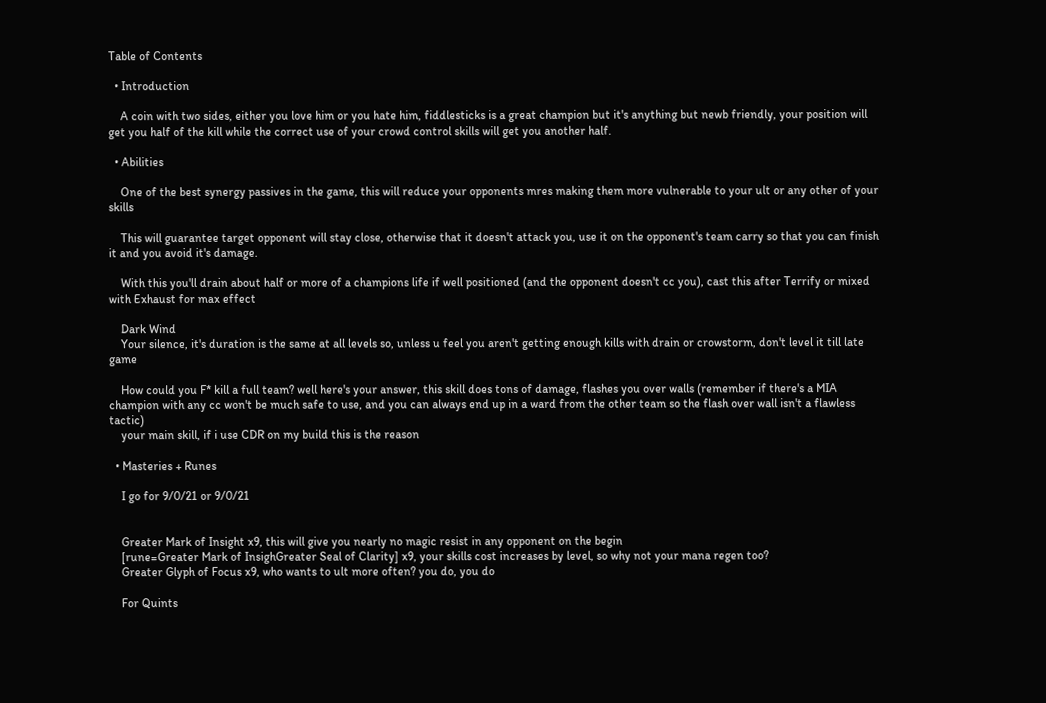Table of Contents

  • Introduction

    A coin with two sides, either you love him or you hate him, fiddlesticks is a great champion but it's anything but newb friendly, your position will get you half of the kill while the correct use of your crowd control skills will get you another half.

  • Abilities

    One of the best synergy passives in the game, this will reduce your opponents mres making them more vulnerable to your ult or any other of your skills

    This will guarantee target opponent will stay close, otherwise that it doesn't attack you, use it on the opponent's team carry so that you can finish it and you avoid it's damage.

    With this you'll drain about half or more of a champions life if well positioned (and the opponent doesn't cc you), cast this after Terrify or mixed with Exhaust for max effect

    Dark Wind
    Your silence, it's duration is the same at all levels so, unless u feel you aren't getting enough kills with drain or crowstorm, don't level it till late game

    How could you F* kill a full team? well here's your answer, this skill does tons of damage, flashes you over walls (remember if there's a MIA champion with any cc won't be much safe to use, and you can always end up in a ward from the other team so the flash over wall isn't a flawless tactic)
    your main skill, if i use CDR on my build this is the reason

  • Masteries + Runes

    I go for 9/0/21 or 9/0/21


    Greater Mark of Insight x9, this will give you nearly no magic resist in any opponent on the begin
    [rune=Greater Mark of InsighGreater Seal of Clarity] x9, your skills cost increases by level, so why not your mana regen too?
    Greater Glyph of Focus x9, who wants to ult more often? you do, you do

    For Quints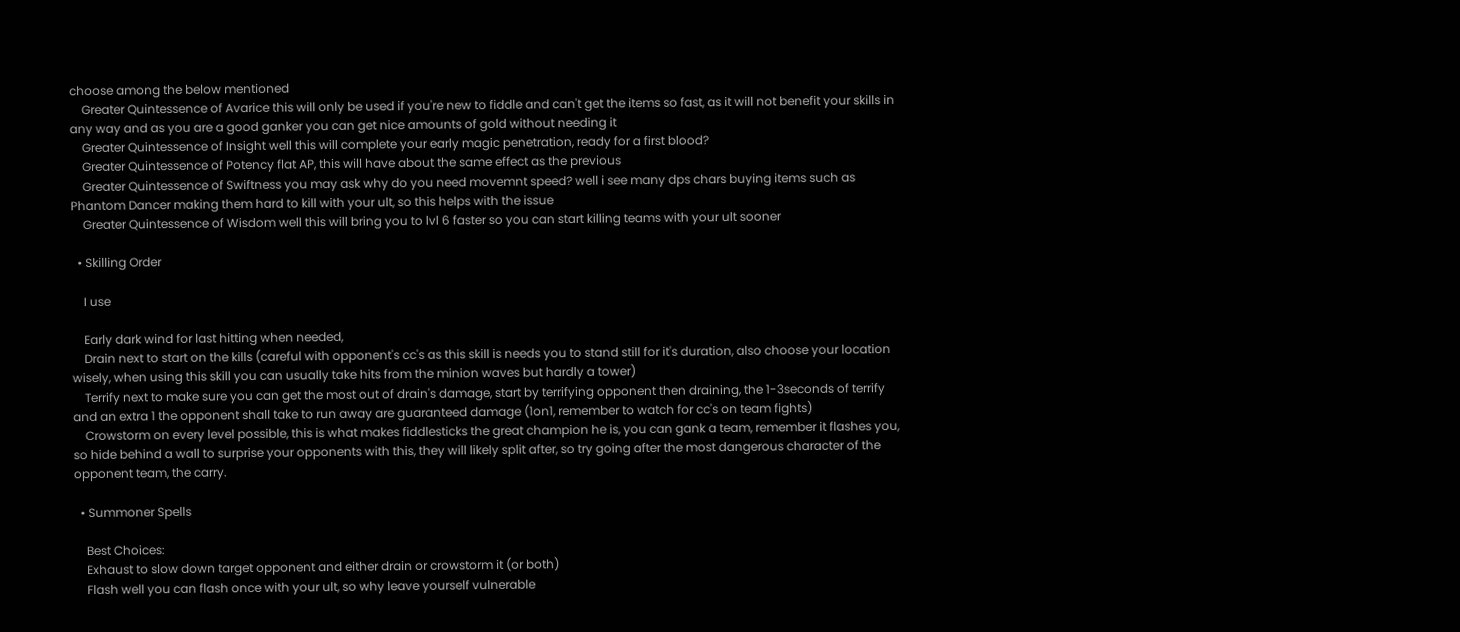choose among the below mentioned
    Greater Quintessence of Avarice this will only be used if you're new to fiddle and can't get the items so fast, as it will not benefit your skills in any way and as you are a good ganker you can get nice amounts of gold without needing it
    Greater Quintessence of Insight well this will complete your early magic penetration, ready for a first blood?
    Greater Quintessence of Potency flat AP, this will have about the same effect as the previous
    Greater Quintessence of Swiftness you may ask why do you need movemnt speed? well i see many dps chars buying items such as Phantom Dancer making them hard to kill with your ult, so this helps with the issue
    Greater Quintessence of Wisdom well this will bring you to lvl 6 faster so you can start killing teams with your ult sooner

  • Skilling Order

    I use

    Early dark wind for last hitting when needed,
    Drain next to start on the kills (careful with opponent's cc's as this skill is needs you to stand still for it's duration, also choose your location wisely, when using this skill you can usually take hits from the minion waves but hardly a tower)
    Terrify next to make sure you can get the most out of drain's damage, start by terrifying opponent then draining, the 1-3seconds of terrify and an extra 1 the opponent shall take to run away are guaranteed damage (1on1, remember to watch for cc's on team fights)
    Crowstorm on every level possible, this is what makes fiddlesticks the great champion he is, you can gank a team, remember it flashes you, so hide behind a wall to surprise your opponents with this, they will likely split after, so try going after the most dangerous character of the opponent team, the carry.

  • Summoner Spells

    Best Choices:
    Exhaust to slow down target opponent and either drain or crowstorm it (or both)
    Flash well you can flash once with your ult, so why leave yourself vulnerable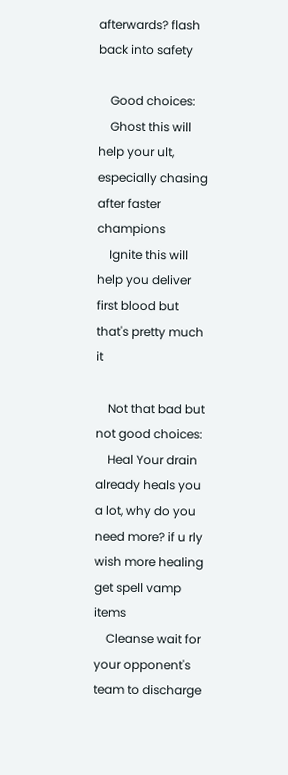afterwards? flash back into safety

    Good choices:
    Ghost this will help your ult, especially chasing after faster champions
    Ignite this will help you deliver first blood but that's pretty much it

    Not that bad but not good choices:
    Heal Your drain already heals you a lot, why do you need more? if u rly wish more healing get spell vamp items
    Cleanse wait for your opponent's team to discharge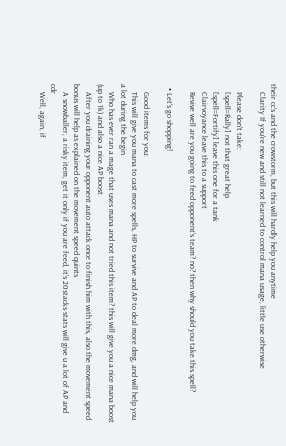their cc's and the crowstorm, but this will hardly help you anytime
    Clarity If you're new and still not learned to control mana usage, little use otherwise

    Please don't take:
    [spell=Rally] not that great help
    [spell=Fortify] leave this one for a tank
    Clairvoyance leave this to a support
    Revive well are you going to feed opponent's team? no? then why should you take this spell?

  • Let's go shopping!

    Good items for you:
    This will give you mana to cast more spells, HP to survive and AP to deal more dmg, and will help you a lot during the begin
    Who has ever ran a mage that uses mana and not tried this item? this will give you a nice mana boost (up to 1k) and also a nice AP boost
    After you draining your opponent auto attack once to finish him with this, also the movement speed bonus will help as explained on the movement speed quints
    A snowballer, a risky item, get it only if you are feed, it's 20stacks stats will give u a lot of AP and cdr
    Well, again, if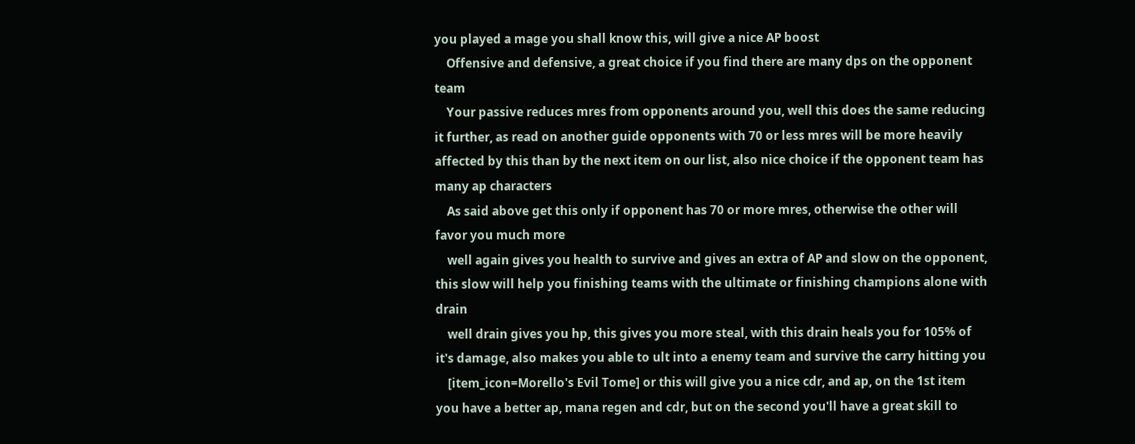you played a mage you shall know this, will give a nice AP boost
    Offensive and defensive, a great choice if you find there are many dps on the opponent team
    Your passive reduces mres from opponents around you, well this does the same reducing it further, as read on another guide opponents with 70 or less mres will be more heavily affected by this than by the next item on our list, also nice choice if the opponent team has many ap characters
    As said above get this only if opponent has 70 or more mres, otherwise the other will favor you much more
    well again gives you health to survive and gives an extra of AP and slow on the opponent, this slow will help you finishing teams with the ultimate or finishing champions alone with drain
    well drain gives you hp, this gives you more steal, with this drain heals you for 105% of it's damage, also makes you able to ult into a enemy team and survive the carry hitting you
    [item_icon=Morello's Evil Tome] or this will give you a nice cdr, and ap, on the 1st item you have a better ap, mana regen and cdr, but on the second you'll have a great skill to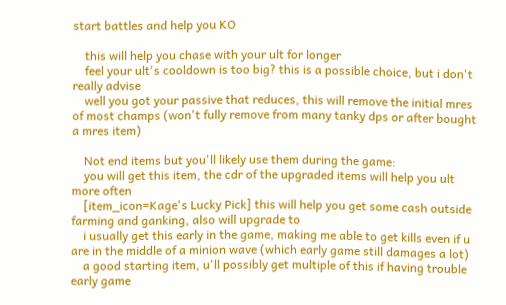start battles and help you KO

    this will help you chase with your ult for longer
    feel your ult's cooldown is too big? this is a possible choice, but i don't really advise
    well you got your passive that reduces, this will remove the initial mres of most champs (won't fully remove from many tanky dps or after bought a mres item)

    Not end items but you'll likely use them during the game:
    you will get this item, the cdr of the upgraded items will help you ult more often
    [item_icon=Kage's Lucky Pick] this will help you get some cash outside farming and ganking, also will upgrade to
    i usually get this early in the game, making me able to get kills even if u are in the middle of a minion wave (which early game still damages a lot)
    a good starting item, u'll possibly get multiple of this if having trouble early game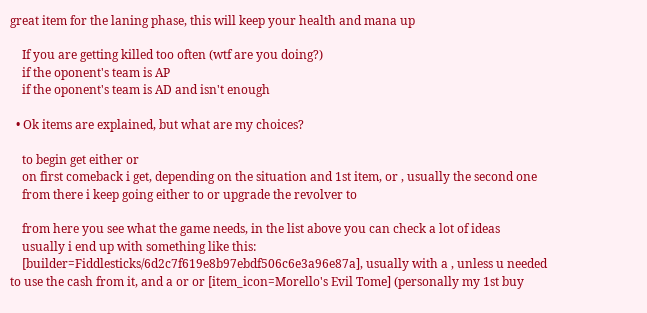great item for the laning phase, this will keep your health and mana up

    If you are getting killed too often (wtf are you doing?)
    if the oponent's team is AP
    if the oponent's team is AD and isn't enough

  • Ok items are explained, but what are my choices?

    to begin get either or
    on first comeback i get, depending on the situation and 1st item, or , usually the second one
    from there i keep going either to or upgrade the revolver to

    from here you see what the game needs, in the list above you can check a lot of ideas
    usually i end up with something like this:
    [builder=Fiddlesticks/6d2c7f619e8b97ebdf506c6e3a96e87a], usually with a , unless u needed to use the cash from it, and a or or [item_icon=Morello's Evil Tome] (personally my 1st buy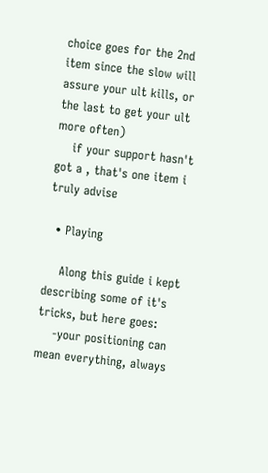choice goes for the 2nd item since the slow will assure your ult kills, or the last to get your ult more often)
    if your support hasn't got a , that's one item i truly advise

  • Playing

    Along this guide i kept describing some of it's tricks, but here goes:
    -your positioning can mean everything, always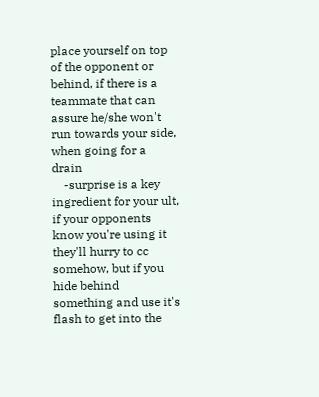place yourself on top of the opponent or behind, if there is a teammate that can assure he/she won't run towards your side, when going for a drain
    -surprise is a key ingredient for your ult, if your opponents know you're using it they'll hurry to cc somehow, but if you hide behind something and use it's flash to get into the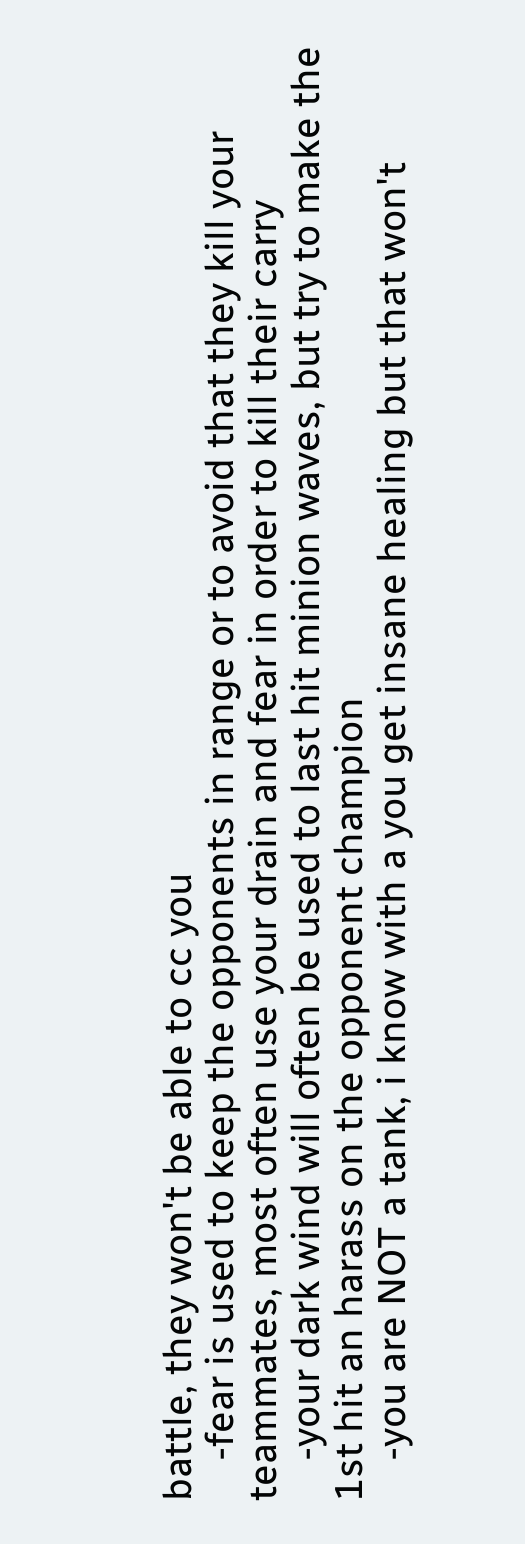battle, they won't be able to cc you
    -fear is used to keep the opponents in range or to avoid that they kill your teammates, most often use your drain and fear in order to kill their carry
    -your dark wind will often be used to last hit minion waves, but try to make the 1st hit an harass on the opponent champion
    -you are NOT a tank, i know with a you get insane healing but that won't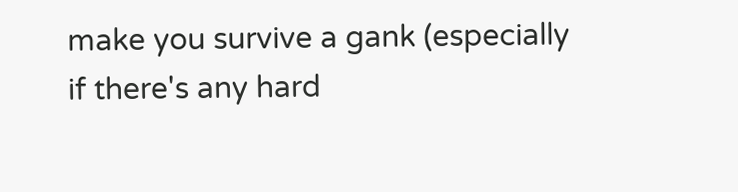make you survive a gank (especially if there's any hard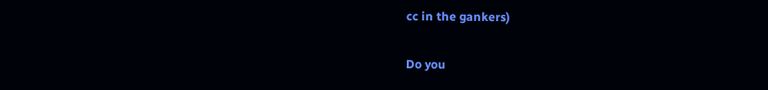cc in the gankers)

Do you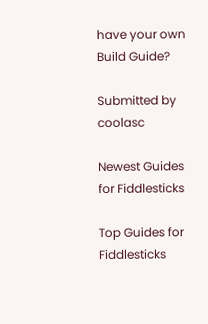have your own
Build Guide?

Submitted by coolasc

Newest Guides for Fiddlesticks

Top Guides for Fiddlesticks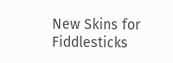New Skins for Fiddlesticks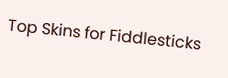Top Skins for Fiddlesticks